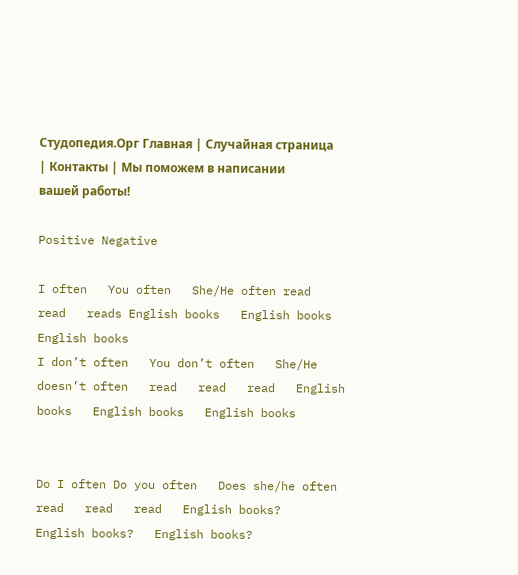Студопедия.Орг Главная | Случайная страница | Контакты | Мы поможем в написании вашей работы!

Positive Negative

I often   You often   She/He often read   read   reads English books   English books   English books
I don’t often   You don’t often   She/He doesn’t often   read   read   read   English books   English books   English books


Do I often Do you often   Does she/he often read   read   read   English books?   English books?   English books?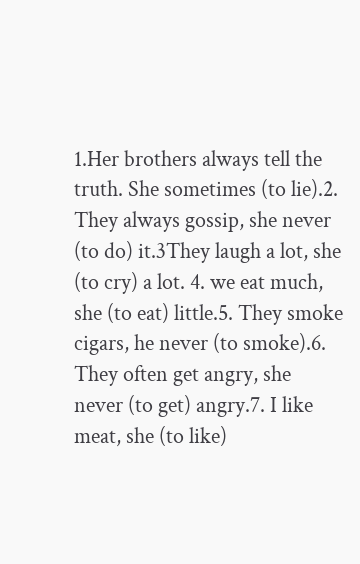1.Her brothers always tell the truth. She sometimes (to lie).2. They always gossip, she never (to do) it.3They laugh a lot, she (to cry) a lot. 4. we eat much, she (to eat) little.5. They smoke cigars, he never (to smoke).6. They often get angry, she never (to get) angry.7. I like meat, she (to like)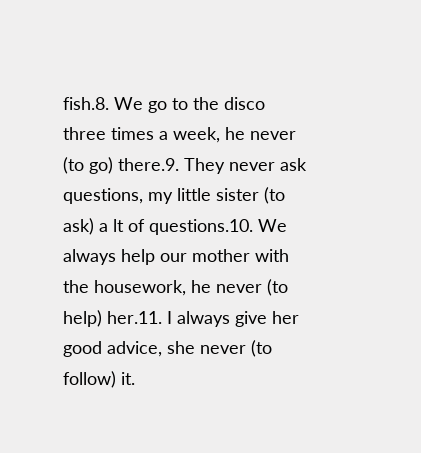fish.8. We go to the disco three times a week, he never (to go) there.9. They never ask questions, my little sister (to ask) a lt of questions.10. We always help our mother with the housework, he never (to help) her.11. I always give her good advice, she never (to follow) it.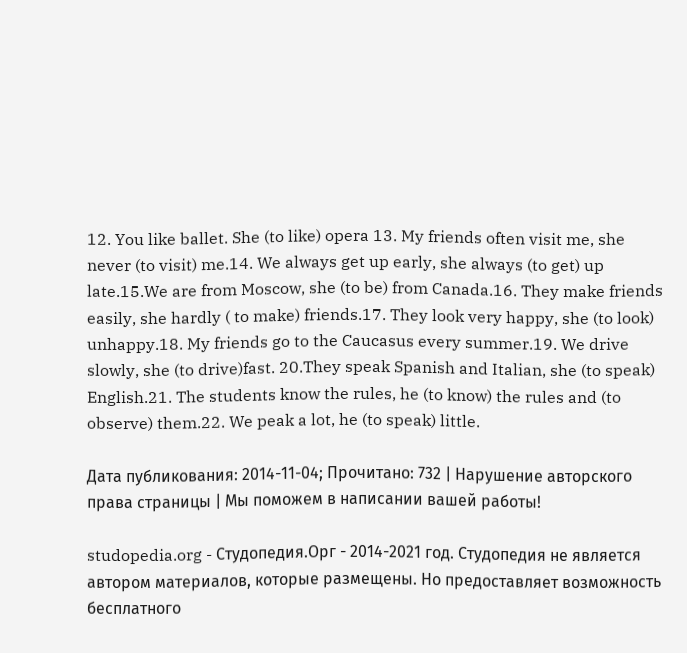12. You like ballet. She (to like) opera 13. My friends often visit me, she never (to visit) me.14. We always get up early, she always (to get) up late.15.We are from Moscow, she (to be) from Canada.16. They make friends easily, she hardly ( to make) friends.17. They look very happy, she (to look) unhappy.18. My friends go to the Caucasus every summer.19. We drive slowly, she (to drive)fast. 20.They speak Spanish and Italian, she (to speak) English.21. The students know the rules, he (to know) the rules and (to observe) them.22. We peak a lot, he (to speak) little.

Дата публикования: 2014-11-04; Прочитано: 732 | Нарушение авторского права страницы | Мы поможем в написании вашей работы!

studopedia.org - Студопедия.Орг - 2014-2021 год. Студопедия не является автором материалов, которые размещены. Но предоставляет возможность бесплатного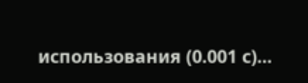использования (0.001 с)...